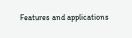Features and applications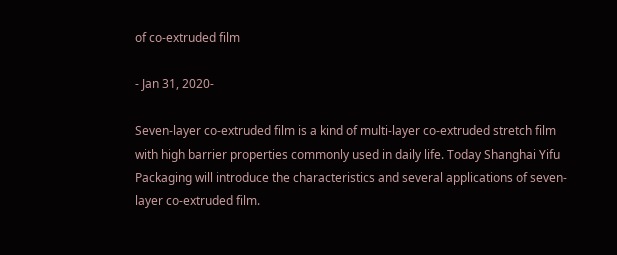of co-extruded film

- Jan 31, 2020-

Seven-layer co-extruded film is a kind of multi-layer co-extruded stretch film with high barrier properties commonly used in daily life. Today Shanghai Yifu Packaging will introduce the characteristics and several applications of seven-layer co-extruded film.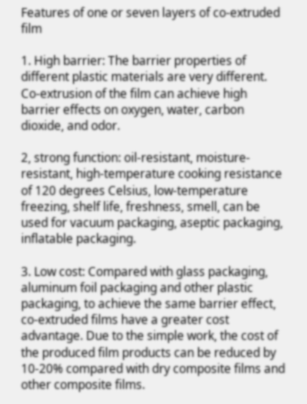Features of one or seven layers of co-extruded film

1. High barrier: The barrier properties of different plastic materials are very different. Co-extrusion of the film can achieve high barrier effects on oxygen, water, carbon dioxide, and odor.

2, strong function: oil-resistant, moisture-resistant, high-temperature cooking resistance of 120 degrees Celsius, low-temperature freezing, shelf life, freshness, smell, can be used for vacuum packaging, aseptic packaging, inflatable packaging.

3. Low cost: Compared with glass packaging, aluminum foil packaging and other plastic packaging, to achieve the same barrier effect, co-extruded films have a greater cost advantage. Due to the simple work, the cost of the produced film products can be reduced by 10-20% compared with dry composite films and other composite films.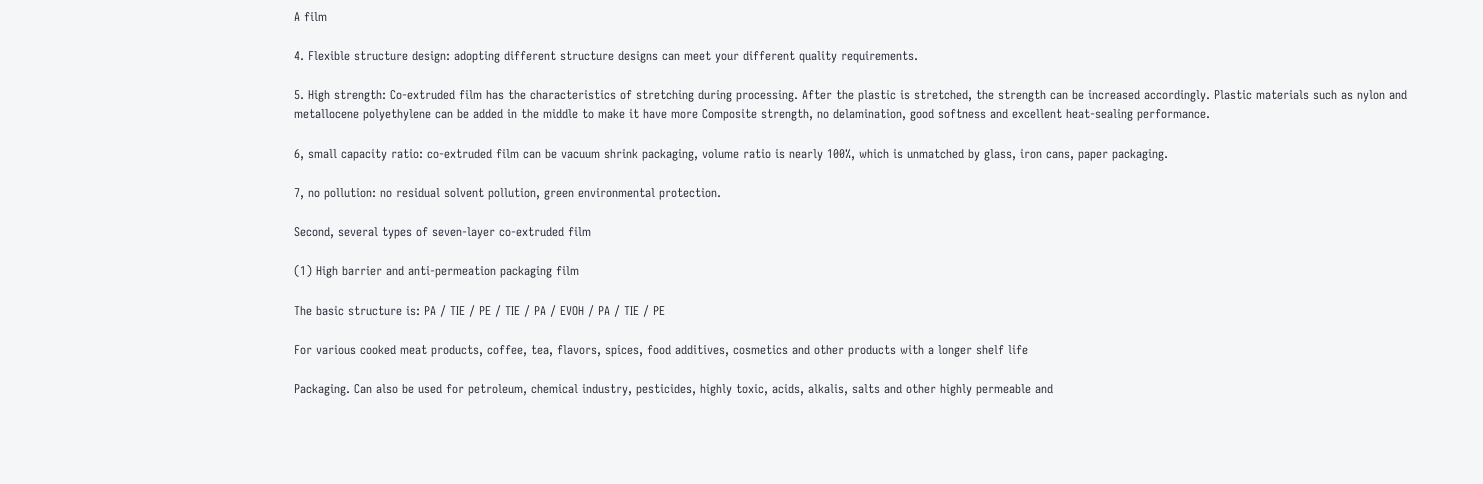A film

4. Flexible structure design: adopting different structure designs can meet your different quality requirements.

5. High strength: Co-extruded film has the characteristics of stretching during processing. After the plastic is stretched, the strength can be increased accordingly. Plastic materials such as nylon and metallocene polyethylene can be added in the middle to make it have more Composite strength, no delamination, good softness and excellent heat-sealing performance.

6, small capacity ratio: co-extruded film can be vacuum shrink packaging, volume ratio is nearly 100%, which is unmatched by glass, iron cans, paper packaging.

7, no pollution: no residual solvent pollution, green environmental protection.

Second, several types of seven-layer co-extruded film

(1) High barrier and anti-permeation packaging film

The basic structure is: PA / TIE / PE / TIE / PA / EVOH / PA / TIE / PE

For various cooked meat products, coffee, tea, flavors, spices, food additives, cosmetics and other products with a longer shelf life

Packaging. Can also be used for petroleum, chemical industry, pesticides, highly toxic, acids, alkalis, salts and other highly permeable and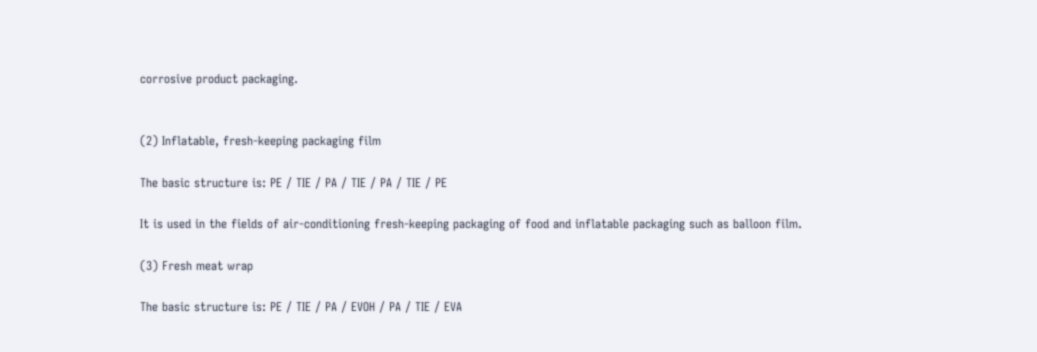corrosive product packaging.


(2) Inflatable, fresh-keeping packaging film

The basic structure is: PE / TIE / PA / TIE / PA / TIE / PE

It is used in the fields of air-conditioning fresh-keeping packaging of food and inflatable packaging such as balloon film.

(3) Fresh meat wrap

The basic structure is: PE / TIE / PA / EVOH / PA / TIE / EVA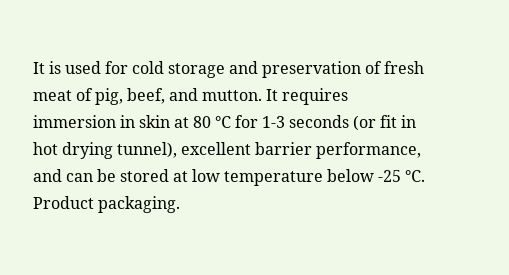It is used for cold storage and preservation of fresh meat of pig, beef, and mutton. It requires immersion in skin at 80 ℃ for 1-3 seconds (or fit in hot drying tunnel), excellent barrier performance, and can be stored at low temperature below -25 ℃. Product packaging.